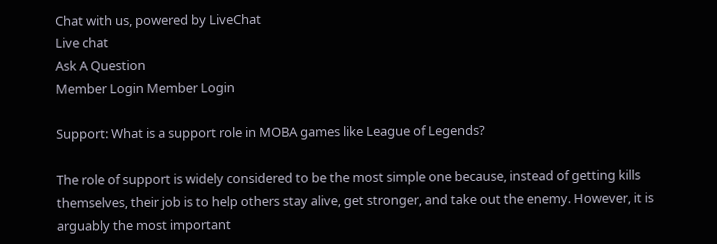Chat with us, powered by LiveChat
Live chat
Ask A Question
Member Login Member Login

Support: What is a support role in MOBA games like League of Legends?

The role of support is widely considered to be the most simple one because, instead of getting kills themselves, their job is to help others stay alive, get stronger, and take out the enemy. However, it is arguably the most important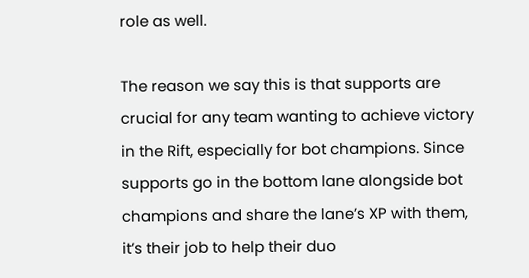role as well.

The reason we say this is that supports are crucial for any team wanting to achieve victory in the Rift, especially for bot champions. Since supports go in the bottom lane alongside bot champions and share the lane’s XP with them, it’s their job to help their duo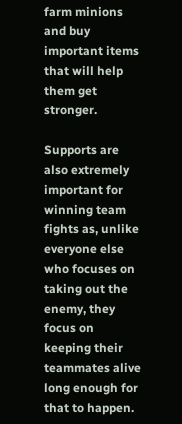farm minions and buy important items that will help them get stronger.

Supports are also extremely important for winning team fights as, unlike everyone else who focuses on taking out the enemy, they focus on keeping their teammates alive long enough for that to happen.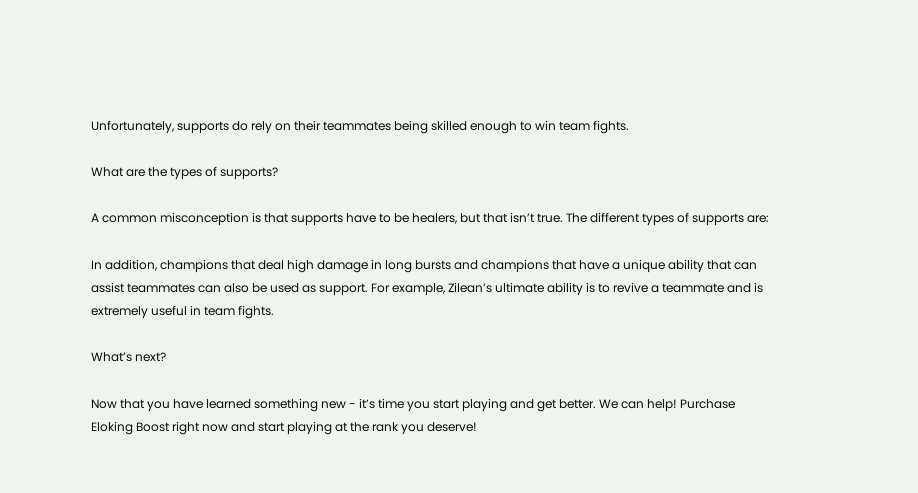Unfortunately, supports do rely on their teammates being skilled enough to win team fights.

What are the types of supports?

A common misconception is that supports have to be healers, but that isn’t true. The different types of supports are:

In addition, champions that deal high damage in long bursts and champions that have a unique ability that can assist teammates can also be used as support. For example, Zilean’s ultimate ability is to revive a teammate and is extremely useful in team fights.

What’s next?

Now that you have learned something new - it’s time you start playing and get better. We can help! Purchase Eloking Boost right now and start playing at the rank you deserve!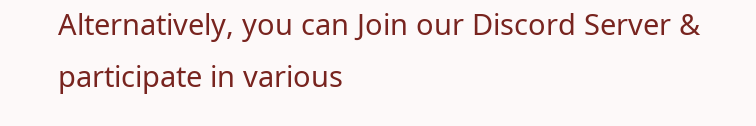Alternatively, you can Join our Discord Server & participate in various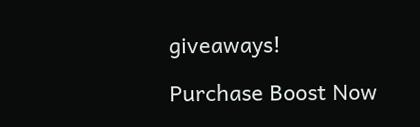giveaways!

Purchase Boost Now